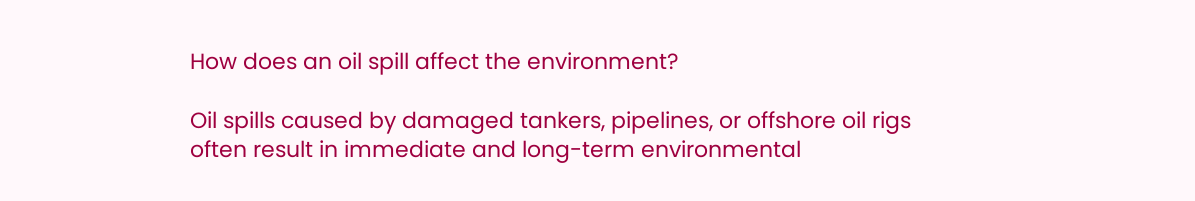How does an oil spill affect the environment?

Oil spills caused by damaged tankers, pipelines, or offshore oil rigs often result in immediate and long-term environmental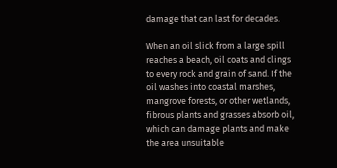damage that can last for decades.

When an oil slick from a large spill reaches a beach, oil coats and clings to every rock and grain of sand. If the oil washes into coastal marshes, mangrove forests, or other wetlands, fibrous plants and grasses absorb oil, which can damage plants and make the area unsuitable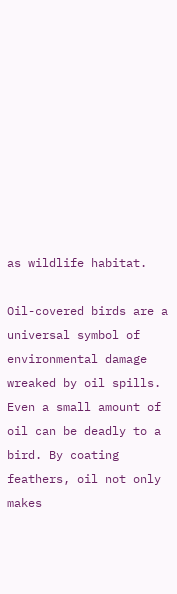as wildlife habitat.

Oil-covered birds are a universal symbol of environmental damage wreaked by oil spills. Even a small amount of oil can be deadly to a bird. By coating feathers, oil not only makes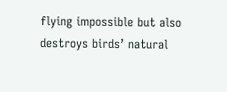flying impossible but also destroys birds’ natural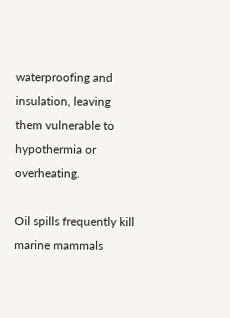waterproofing and insulation, leaving them vulnerable to hypothermia or overheating.

Oil spills frequently kill marine mammals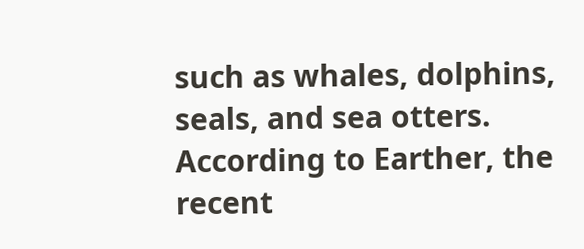such as whales, dolphins, seals, and sea otters.  According to Earther, the recent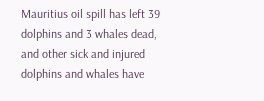Mauritius oil spill has left 39 dolphins and 3 whales dead, and other sick and injured dolphins and whales have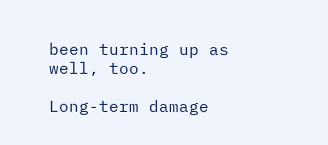been turning up as well, too.

Long-term damage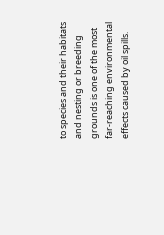to species and their habitats and nesting or breeding grounds is one of the most far-reaching environmental effects caused by oil spills.